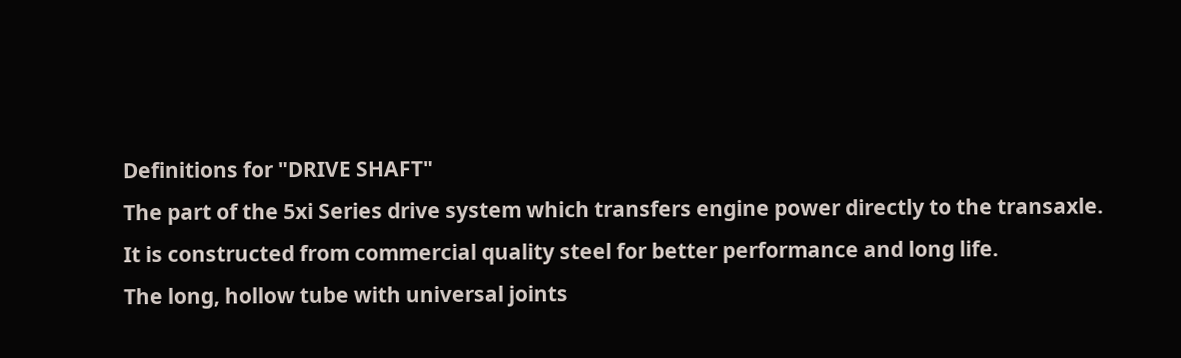Definitions for "DRIVE SHAFT"
The part of the 5xi Series drive system which transfers engine power directly to the transaxle. It is constructed from commercial quality steel for better performance and long life.
The long, hollow tube with universal joints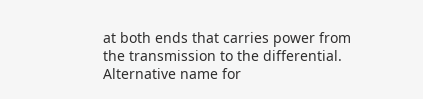at both ends that carries power from the transmission to the differential.
Alternative name for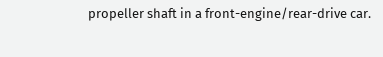propeller shaft in a front-engine/rear-drive car.